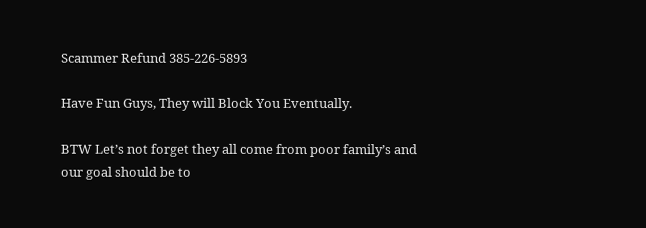Scammer Refund 385-226-5893

Have Fun Guys, They will Block You Eventually.

BTW Let’s not forget they all come from poor family’s and our goal should be to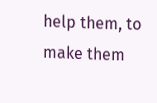help them, to make them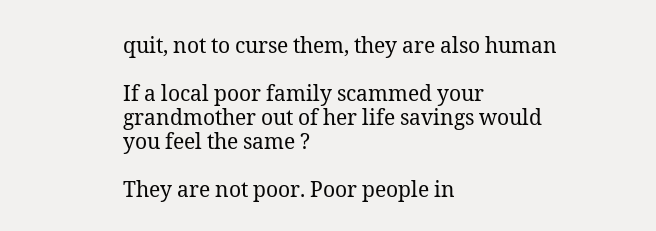quit, not to curse them, they are also human

If a local poor family scammed your grandmother out of her life savings would you feel the same ?

They are not poor. Poor people in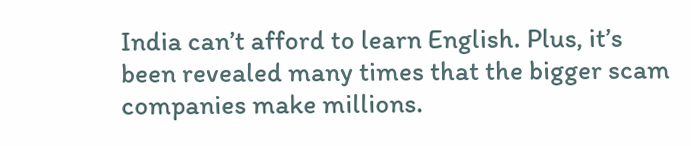India can’t afford to learn English. Plus, it’s been revealed many times that the bigger scam companies make millions.